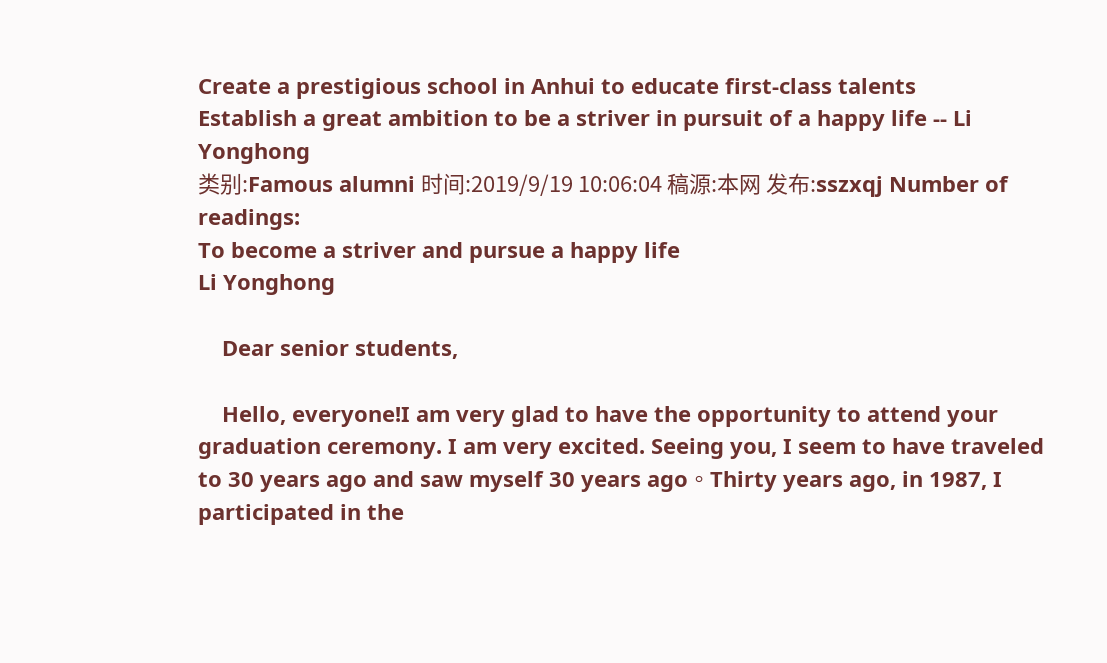Create a prestigious school in Anhui to educate first-class talents
Establish a great ambition to be a striver in pursuit of a happy life -- Li Yonghong
类别:Famous alumni 时间:2019/9/19 10:06:04 稿源:本网 发布:sszxqj Number of readings:
To become a striver and pursue a happy life
Li Yonghong

    Dear senior students,

    Hello, everyone!I am very glad to have the opportunity to attend your graduation ceremony. I am very excited. Seeing you, I seem to have traveled to 30 years ago and saw myself 30 years ago。Thirty years ago, in 1987, I participated in the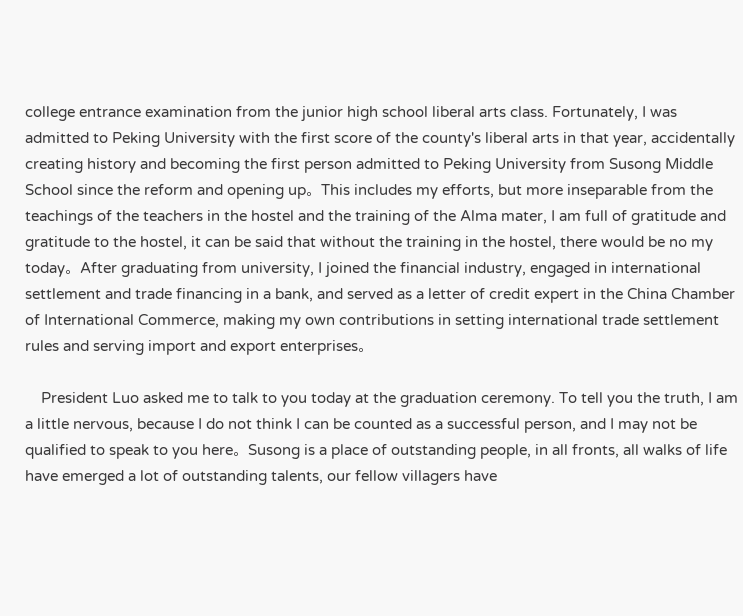college entrance examination from the junior high school liberal arts class. Fortunately, I was admitted to Peking University with the first score of the county's liberal arts in that year, accidentally creating history and becoming the first person admitted to Peking University from Susong Middle School since the reform and opening up。This includes my efforts, but more inseparable from the teachings of the teachers in the hostel and the training of the Alma mater, I am full of gratitude and gratitude to the hostel, it can be said that without the training in the hostel, there would be no my today。After graduating from university, I joined the financial industry, engaged in international settlement and trade financing in a bank, and served as a letter of credit expert in the China Chamber of International Commerce, making my own contributions in setting international trade settlement rules and serving import and export enterprises。

    President Luo asked me to talk to you today at the graduation ceremony. To tell you the truth, I am a little nervous, because I do not think I can be counted as a successful person, and I may not be qualified to speak to you here。Susong is a place of outstanding people, in all fronts, all walks of life have emerged a lot of outstanding talents, our fellow villagers have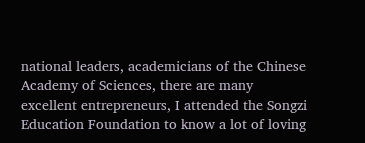national leaders, academicians of the Chinese Academy of Sciences, there are many excellent entrepreneurs, I attended the Songzi Education Foundation to know a lot of loving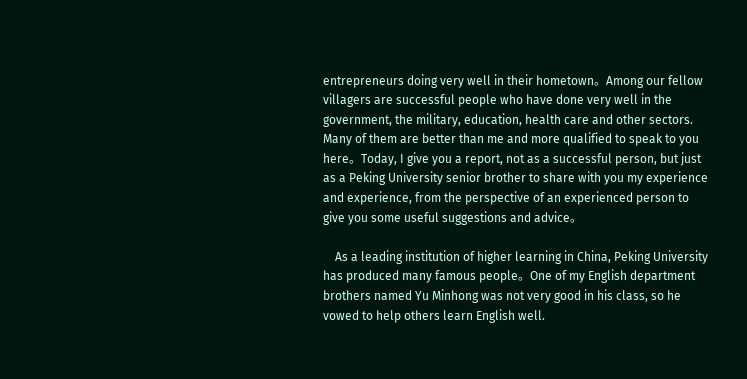entrepreneurs doing very well in their hometown。Among our fellow villagers are successful people who have done very well in the government, the military, education, health care and other sectors. Many of them are better than me and more qualified to speak to you here。Today, I give you a report, not as a successful person, but just as a Peking University senior brother to share with you my experience and experience, from the perspective of an experienced person to give you some useful suggestions and advice。

    As a leading institution of higher learning in China, Peking University has produced many famous people。One of my English department brothers named Yu Minhong was not very good in his class, so he vowed to help others learn English well.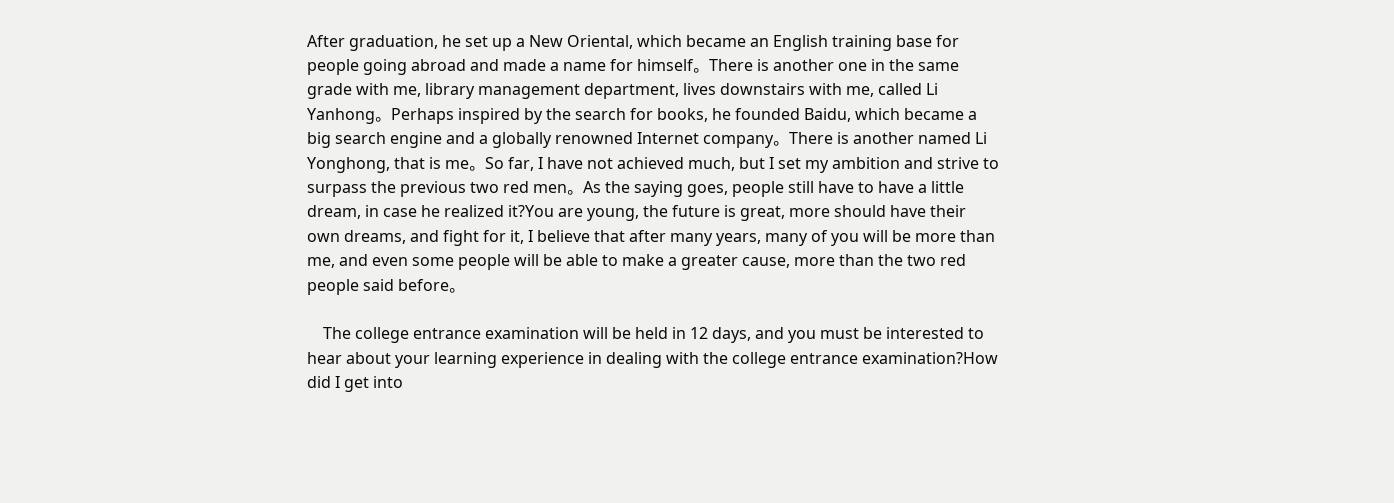After graduation, he set up a New Oriental, which became an English training base for people going abroad and made a name for himself。There is another one in the same grade with me, library management department, lives downstairs with me, called Li Yanhong。Perhaps inspired by the search for books, he founded Baidu, which became a big search engine and a globally renowned Internet company。There is another named Li Yonghong, that is me。So far, I have not achieved much, but I set my ambition and strive to surpass the previous two red men。As the saying goes, people still have to have a little dream, in case he realized it?You are young, the future is great, more should have their own dreams, and fight for it, I believe that after many years, many of you will be more than me, and even some people will be able to make a greater cause, more than the two red people said before。

    The college entrance examination will be held in 12 days, and you must be interested to hear about your learning experience in dealing with the college entrance examination?How did I get into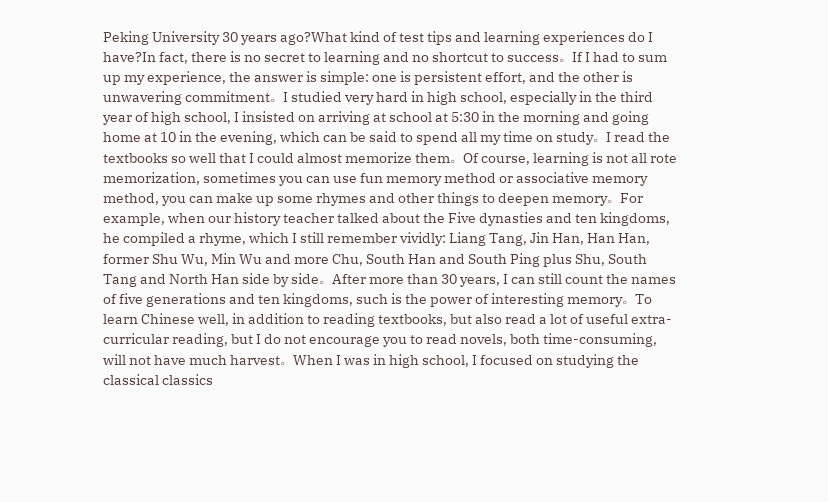Peking University 30 years ago?What kind of test tips and learning experiences do I have?In fact, there is no secret to learning and no shortcut to success。If I had to sum up my experience, the answer is simple: one is persistent effort, and the other is unwavering commitment。I studied very hard in high school, especially in the third year of high school, I insisted on arriving at school at 5:30 in the morning and going home at 10 in the evening, which can be said to spend all my time on study。I read the textbooks so well that I could almost memorize them。Of course, learning is not all rote memorization, sometimes you can use fun memory method or associative memory method, you can make up some rhymes and other things to deepen memory。For example, when our history teacher talked about the Five dynasties and ten kingdoms, he compiled a rhyme, which I still remember vividly: Liang Tang, Jin Han, Han Han, former Shu Wu, Min Wu and more Chu, South Han and South Ping plus Shu, South Tang and North Han side by side。After more than 30 years, I can still count the names of five generations and ten kingdoms, such is the power of interesting memory。To learn Chinese well, in addition to reading textbooks, but also read a lot of useful extra-curricular reading, but I do not encourage you to read novels, both time-consuming, will not have much harvest。When I was in high school, I focused on studying the classical classics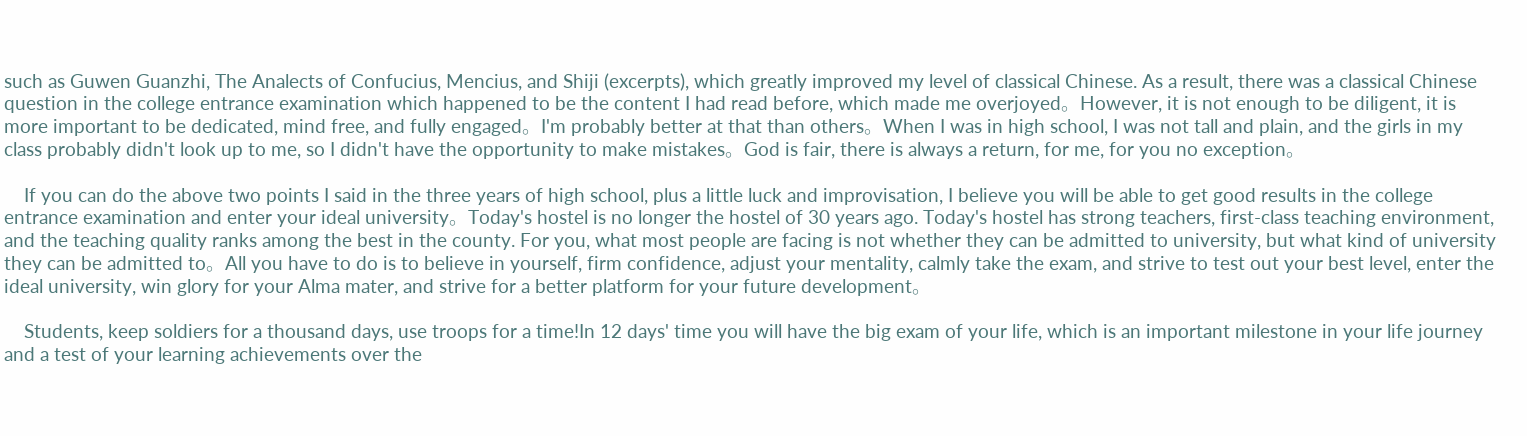such as Guwen Guanzhi, The Analects of Confucius, Mencius, and Shiji (excerpts), which greatly improved my level of classical Chinese. As a result, there was a classical Chinese question in the college entrance examination which happened to be the content I had read before, which made me overjoyed。However, it is not enough to be diligent, it is more important to be dedicated, mind free, and fully engaged。I'm probably better at that than others。When I was in high school, I was not tall and plain, and the girls in my class probably didn't look up to me, so I didn't have the opportunity to make mistakes。God is fair, there is always a return, for me, for you no exception。

    If you can do the above two points I said in the three years of high school, plus a little luck and improvisation, I believe you will be able to get good results in the college entrance examination and enter your ideal university。Today's hostel is no longer the hostel of 30 years ago. Today's hostel has strong teachers, first-class teaching environment, and the teaching quality ranks among the best in the county. For you, what most people are facing is not whether they can be admitted to university, but what kind of university they can be admitted to。All you have to do is to believe in yourself, firm confidence, adjust your mentality, calmly take the exam, and strive to test out your best level, enter the ideal university, win glory for your Alma mater, and strive for a better platform for your future development。

    Students, keep soldiers for a thousand days, use troops for a time!In 12 days' time you will have the big exam of your life, which is an important milestone in your life journey and a test of your learning achievements over the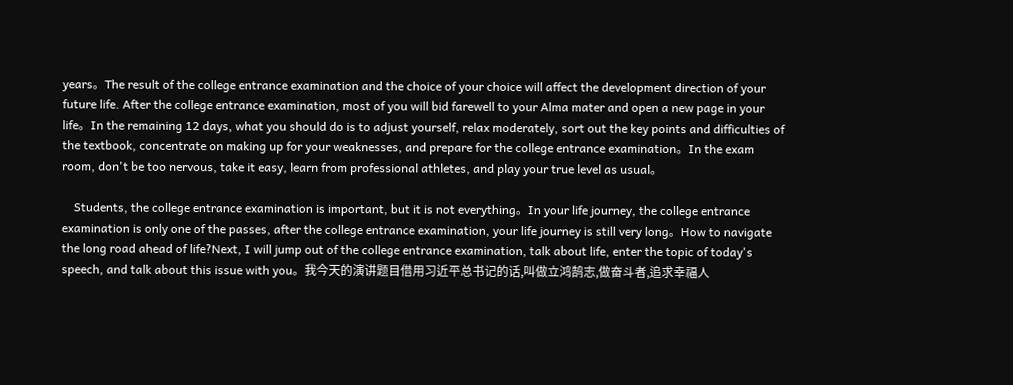years。The result of the college entrance examination and the choice of your choice will affect the development direction of your future life. After the college entrance examination, most of you will bid farewell to your Alma mater and open a new page in your life。In the remaining 12 days, what you should do is to adjust yourself, relax moderately, sort out the key points and difficulties of the textbook, concentrate on making up for your weaknesses, and prepare for the college entrance examination。In the exam room, don't be too nervous, take it easy, learn from professional athletes, and play your true level as usual。

    Students, the college entrance examination is important, but it is not everything。In your life journey, the college entrance examination is only one of the passes, after the college entrance examination, your life journey is still very long。How to navigate the long road ahead of life?Next, I will jump out of the college entrance examination, talk about life, enter the topic of today's speech, and talk about this issue with you。我今天的演讲题目借用习近平总书记的话,叫做立鸿鹄志,做奋斗者,追求幸福人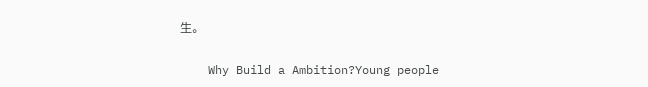生。

    Why Build a Ambition?Young people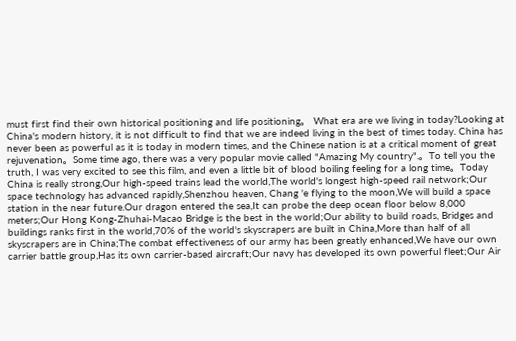must first find their own historical positioning and life positioning。 What era are we living in today?Looking at China's modern history, it is not difficult to find that we are indeed living in the best of times today. China has never been as powerful as it is today in modern times, and the Chinese nation is at a critical moment of great rejuvenation。Some time ago, there was a very popular movie called "Amazing My country".。To tell you the truth, I was very excited to see this film, and even a little bit of blood boiling feeling for a long time。Today China is really strong,Our high-speed trains lead the world,The world's longest high-speed rail network;Our space technology has advanced rapidly,Shenzhou heaven, Chang 'e flying to the moon,We will build a space station in the near future.Our dragon entered the sea,It can probe the deep ocean floor below 8,000 meters;Our Hong Kong-Zhuhai-Macao Bridge is the best in the world;Our ability to build roads, Bridges and buildings ranks first in the world,70% of the world's skyscrapers are built in China,More than half of all skyscrapers are in China;The combat effectiveness of our army has been greatly enhanced,We have our own carrier battle group,Has its own carrier-based aircraft;Our navy has developed its own powerful fleet;Our Air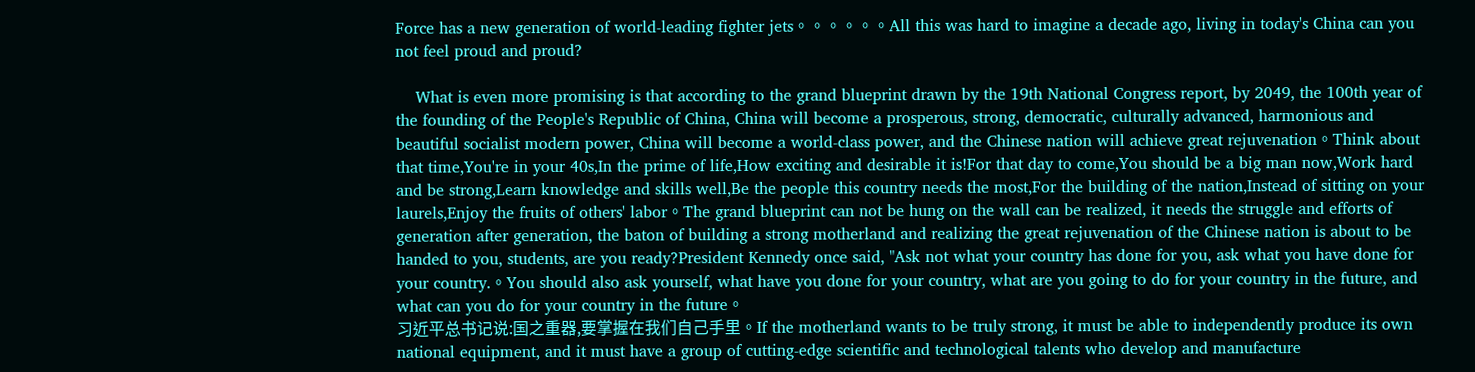Force has a new generation of world-leading fighter jets。。。。。。All this was hard to imagine a decade ago, living in today's China can you not feel proud and proud?

    What is even more promising is that according to the grand blueprint drawn by the 19th National Congress report, by 2049, the 100th year of the founding of the People's Republic of China, China will become a prosperous, strong, democratic, culturally advanced, harmonious and beautiful socialist modern power, China will become a world-class power, and the Chinese nation will achieve great rejuvenation。Think about that time,You're in your 40s,In the prime of life,How exciting and desirable it is!For that day to come,You should be a big man now,Work hard and be strong,Learn knowledge and skills well,Be the people this country needs the most,For the building of the nation,Instead of sitting on your laurels,Enjoy the fruits of others' labor。The grand blueprint can not be hung on the wall can be realized, it needs the struggle and efforts of generation after generation, the baton of building a strong motherland and realizing the great rejuvenation of the Chinese nation is about to be handed to you, students, are you ready?President Kennedy once said, "Ask not what your country has done for you, ask what you have done for your country.。You should also ask yourself, what have you done for your country, what are you going to do for your country in the future, and what can you do for your country in the future。
习近平总书记说:国之重器,要掌握在我们自己手里。If the motherland wants to be truly strong, it must be able to independently produce its own national equipment, and it must have a group of cutting-edge scientific and technological talents who develop and manufacture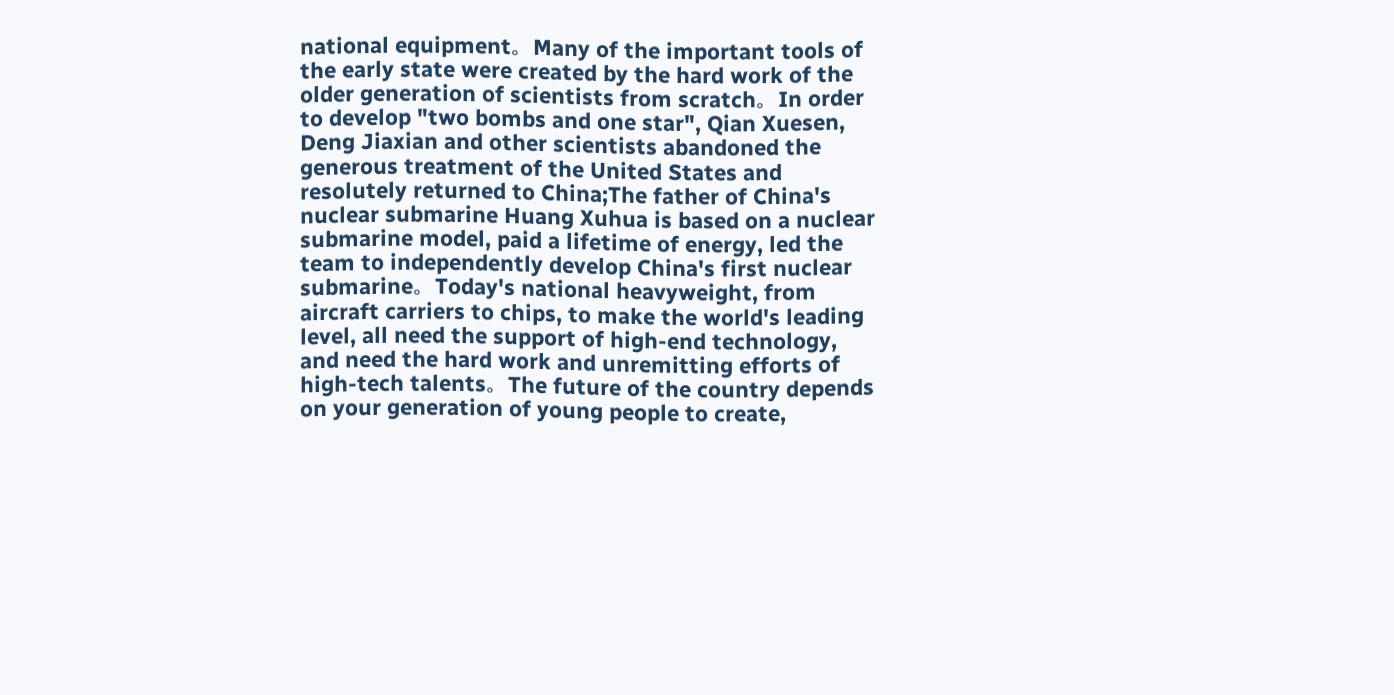national equipment。Many of the important tools of the early state were created by the hard work of the older generation of scientists from scratch。In order to develop "two bombs and one star", Qian Xuesen, Deng Jiaxian and other scientists abandoned the generous treatment of the United States and resolutely returned to China;The father of China's nuclear submarine Huang Xuhua is based on a nuclear submarine model, paid a lifetime of energy, led the team to independently develop China's first nuclear submarine。Today's national heavyweight, from aircraft carriers to chips, to make the world's leading level, all need the support of high-end technology, and need the hard work and unremitting efforts of high-tech talents。The future of the country depends on your generation of young people to create,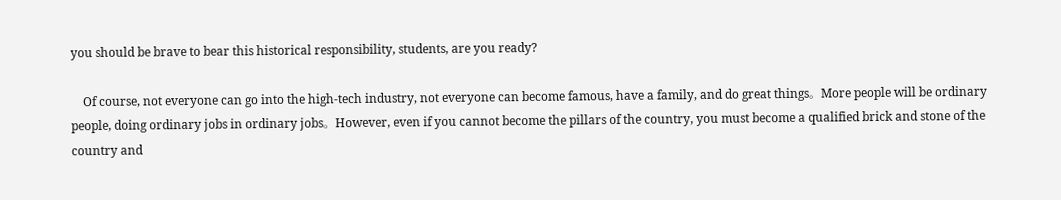you should be brave to bear this historical responsibility, students, are you ready?

    Of course, not everyone can go into the high-tech industry, not everyone can become famous, have a family, and do great things。More people will be ordinary people, doing ordinary jobs in ordinary jobs。However, even if you cannot become the pillars of the country, you must become a qualified brick and stone of the country and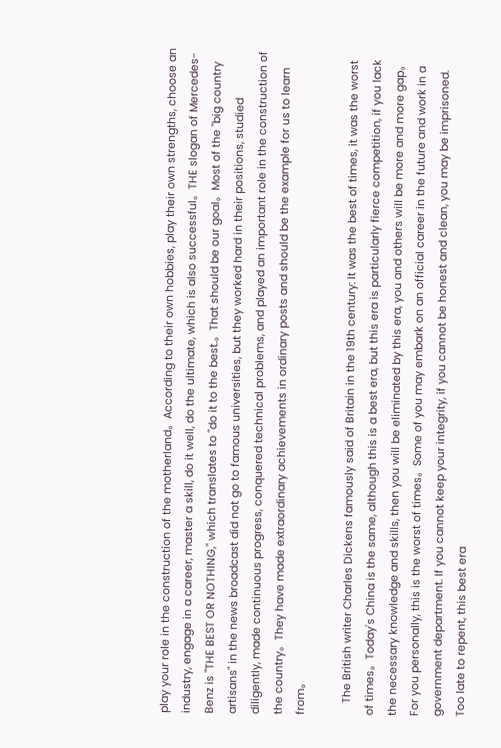play your role in the construction of the motherland。According to their own hobbies, play their own strengths, choose an industry, engage in a career, master a skill, do it well, do the ultimate, which is also successful。THE slogan of Mercedes-Benz is "THE BEST OR NOTHING," which translates to "do it to the best.。That should be our goal。Most of the "big country artisans" in the news broadcast did not go to famous universities, but they worked hard in their positions, studied diligently, made continuous progress, conquered technical problems, and played an important role in the construction of the country。They have made extraordinary achievements in ordinary posts and should be the example for us to learn from。

    The British writer Charles Dickens famously said of Britain in the 19th century: It was the best of times, it was the worst of times。Today's China is the same, although this is a best era, but this era is particularly fierce competition, if you lack the necessary knowledge and skills, then you will be eliminated by this era, you and others will be more and more gap。 For you personally, this is the worst of times。Some of you may embark on an official career in the future and work in a government department. If you cannot keep your integrity, if you cannot be honest and clean, you may be imprisoned. Too late to repent, this best era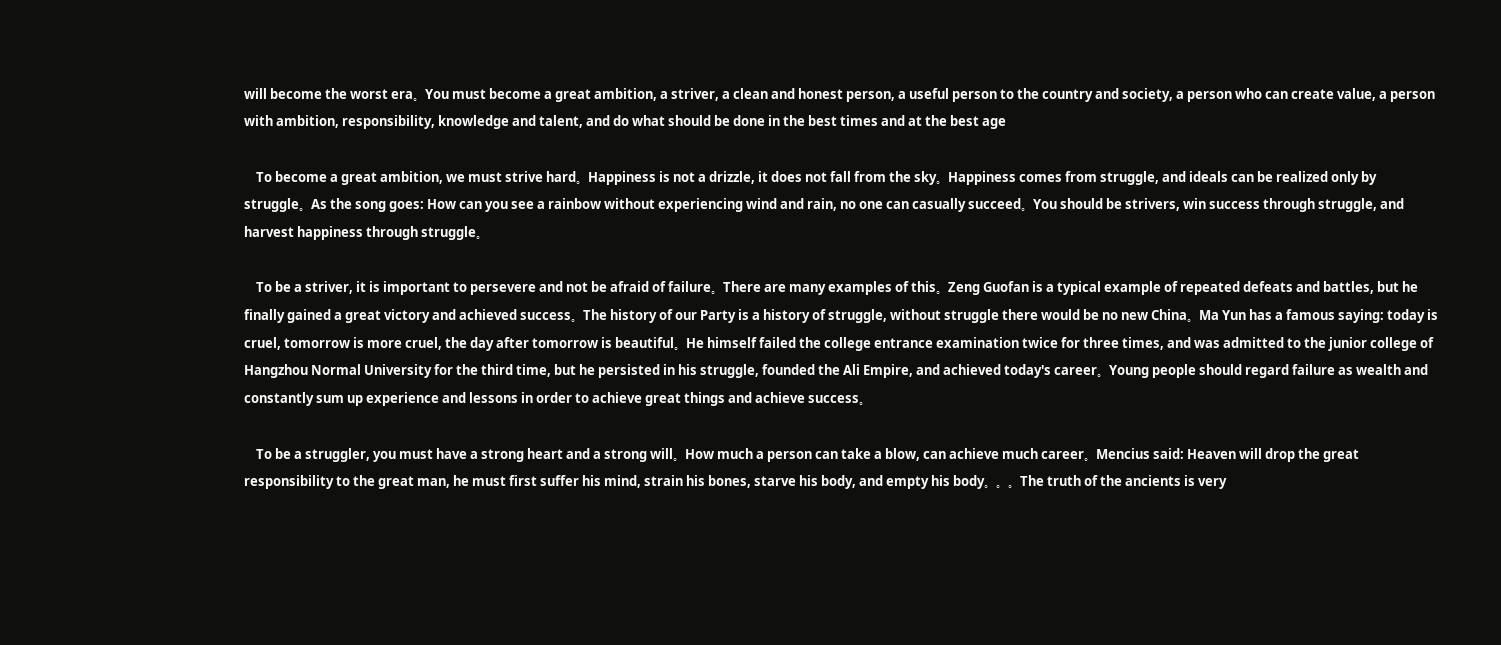will become the worst era。You must become a great ambition, a striver, a clean and honest person, a useful person to the country and society, a person who can create value, a person with ambition, responsibility, knowledge and talent, and do what should be done in the best times and at the best age

    To become a great ambition, we must strive hard。Happiness is not a drizzle, it does not fall from the sky。Happiness comes from struggle, and ideals can be realized only by struggle。As the song goes: How can you see a rainbow without experiencing wind and rain, no one can casually succeed。You should be strivers, win success through struggle, and harvest happiness through struggle。

    To be a striver, it is important to persevere and not be afraid of failure。There are many examples of this。Zeng Guofan is a typical example of repeated defeats and battles, but he finally gained a great victory and achieved success。The history of our Party is a history of struggle, without struggle there would be no new China。Ma Yun has a famous saying: today is cruel, tomorrow is more cruel, the day after tomorrow is beautiful。He himself failed the college entrance examination twice for three times, and was admitted to the junior college of Hangzhou Normal University for the third time, but he persisted in his struggle, founded the Ali Empire, and achieved today's career。Young people should regard failure as wealth and constantly sum up experience and lessons in order to achieve great things and achieve success。

    To be a struggler, you must have a strong heart and a strong will。How much a person can take a blow, can achieve much career。Mencius said: Heaven will drop the great responsibility to the great man, he must first suffer his mind, strain his bones, starve his body, and empty his body。。。The truth of the ancients is very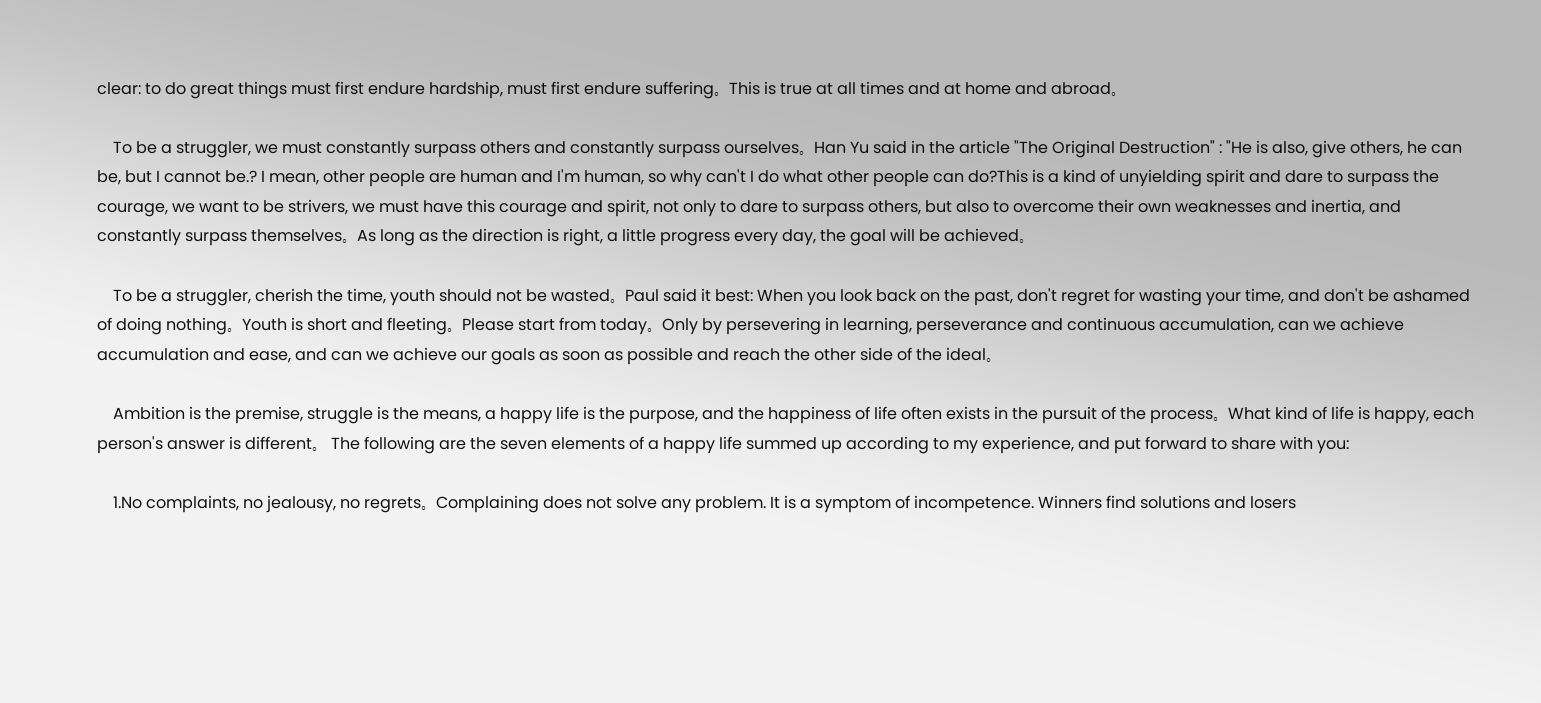clear: to do great things must first endure hardship, must first endure suffering。This is true at all times and at home and abroad。

    To be a struggler, we must constantly surpass others and constantly surpass ourselves。Han Yu said in the article "The Original Destruction" : "He is also, give others, he can be, but I cannot be.? I mean, other people are human and I'm human, so why can't I do what other people can do?This is a kind of unyielding spirit and dare to surpass the courage, we want to be strivers, we must have this courage and spirit, not only to dare to surpass others, but also to overcome their own weaknesses and inertia, and constantly surpass themselves。As long as the direction is right, a little progress every day, the goal will be achieved。

    To be a struggler, cherish the time, youth should not be wasted。Paul said it best: When you look back on the past, don't regret for wasting your time, and don't be ashamed of doing nothing。Youth is short and fleeting。Please start from today。Only by persevering in learning, perseverance and continuous accumulation, can we achieve accumulation and ease, and can we achieve our goals as soon as possible and reach the other side of the ideal。

    Ambition is the premise, struggle is the means, a happy life is the purpose, and the happiness of life often exists in the pursuit of the process。What kind of life is happy, each person's answer is different。 The following are the seven elements of a happy life summed up according to my experience, and put forward to share with you:

    1.No complaints, no jealousy, no regrets。Complaining does not solve any problem. It is a symptom of incompetence. Winners find solutions and losers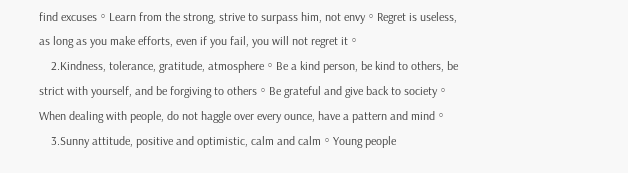find excuses。Learn from the strong, strive to surpass him, not envy。Regret is useless, as long as you make efforts, even if you fail, you will not regret it。
    2.Kindness, tolerance, gratitude, atmosphere。Be a kind person, be kind to others, be strict with yourself, and be forgiving to others。Be grateful and give back to society。When dealing with people, do not haggle over every ounce, have a pattern and mind。
    3.Sunny attitude, positive and optimistic, calm and calm。Young people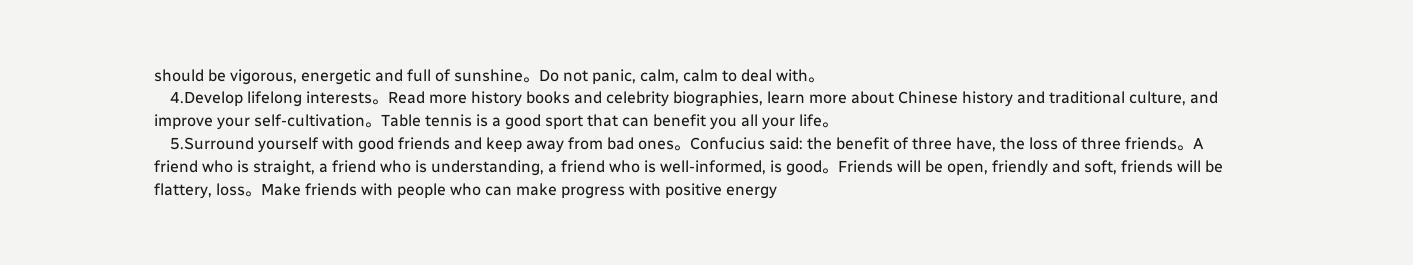should be vigorous, energetic and full of sunshine。Do not panic, calm, calm to deal with。
    4.Develop lifelong interests。Read more history books and celebrity biographies, learn more about Chinese history and traditional culture, and improve your self-cultivation。Table tennis is a good sport that can benefit you all your life。
    5.Surround yourself with good friends and keep away from bad ones。Confucius said: the benefit of three have, the loss of three friends。A friend who is straight, a friend who is understanding, a friend who is well-informed, is good。Friends will be open, friendly and soft, friends will be flattery, loss。Make friends with people who can make progress with positive energy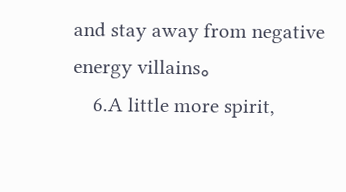and stay away from negative energy villains。
    6.A little more spirit,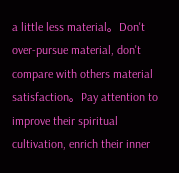a little less material。Don't over-pursue material, don't compare with others material satisfaction。Pay attention to improve their spiritual cultivation, enrich their inner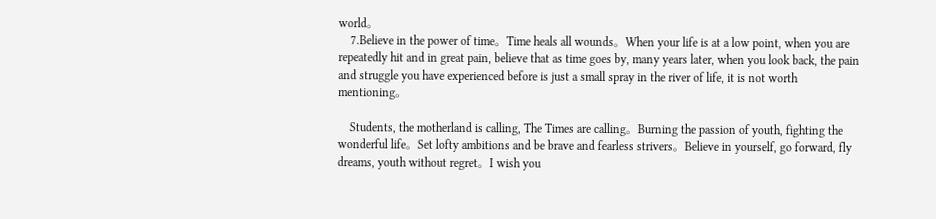world。
    7.Believe in the power of time。Time heals all wounds。When your life is at a low point, when you are repeatedly hit and in great pain, believe that as time goes by, many years later, when you look back, the pain and struggle you have experienced before is just a small spray in the river of life, it is not worth mentioning。

    Students, the motherland is calling, The Times are calling。Burning the passion of youth, fighting the wonderful life。Set lofty ambitions and be brave and fearless strivers。Believe in yourself, go forward, fly dreams, youth without regret。I wish you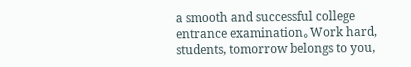a smooth and successful college entrance examination。Work hard, students, tomorrow belongs to you,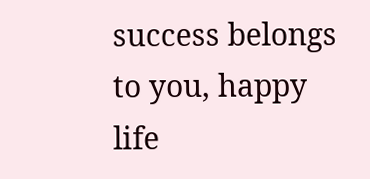success belongs to you, happy life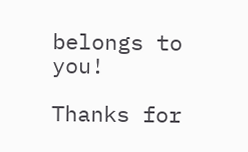belongs to you!

Thanks for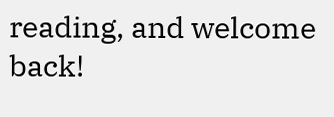reading, and welcome back!